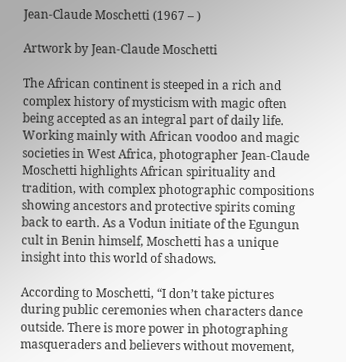Jean-Claude Moschetti (1967 – )

Artwork by Jean-Claude Moschetti

The African continent is steeped in a rich and complex history of mysticism with magic often being accepted as an integral part of daily life. Working mainly with African voodoo and magic societies in West Africa, photographer Jean-Claude Moschetti highlights African spirituality and tradition, with complex photographic compositions showing ancestors and protective spirits coming back to earth. As a Vodun initiate of the Egungun cult in Benin himself, Moschetti has a unique insight into this world of shadows.

According to Moschetti, “I don’t take pictures during public ceremonies when characters dance outside. There is more power in photographing masqueraders and believers without movement,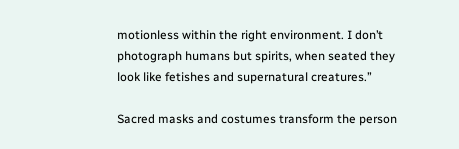motionless within the right environment. I don’t photograph humans but spirits, when seated they look like fetishes and supernatural creatures.”

Sacred masks and costumes transform the person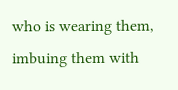who is wearing them, imbuing them with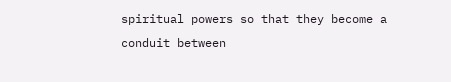spiritual powers so that they become a conduit between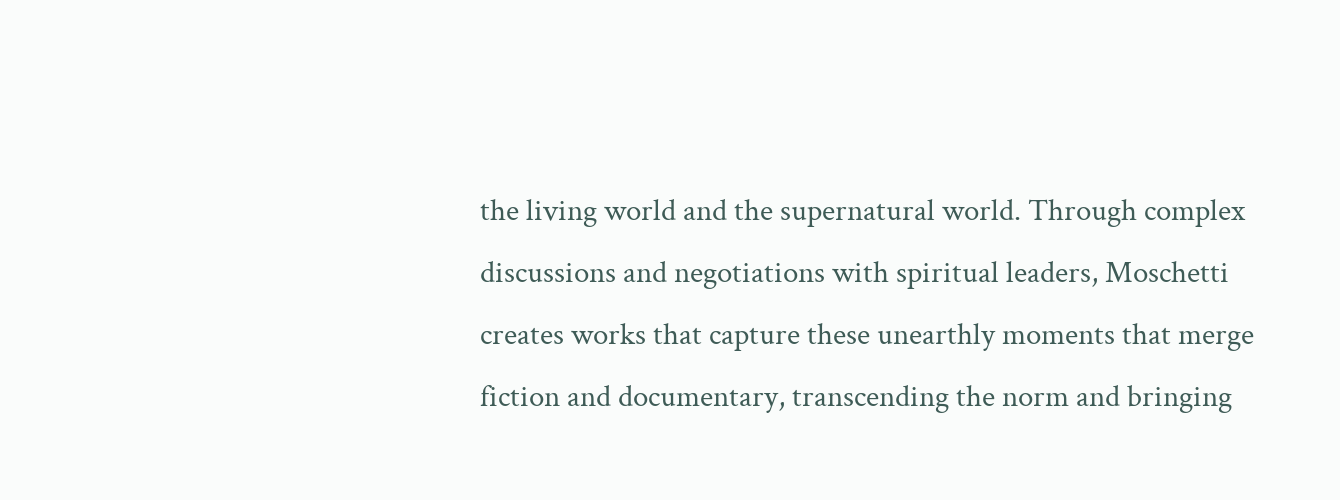the living world and the supernatural world. Through complex discussions and negotiations with spiritual leaders, Moschetti creates works that capture these unearthly moments that merge fiction and documentary, transcending the norm and bringing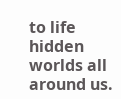to life hidden worlds all around us.